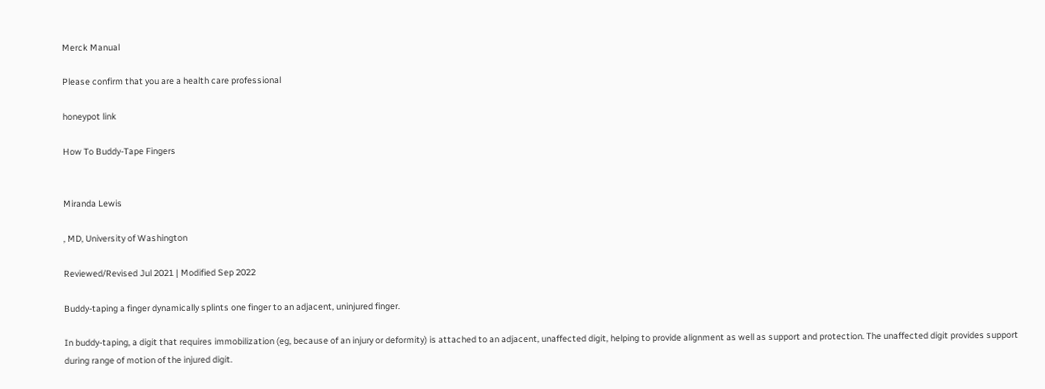Merck Manual

Please confirm that you are a health care professional

honeypot link

How To Buddy-Tape Fingers


Miranda Lewis

, MD, University of Washington

Reviewed/Revised Jul 2021 | Modified Sep 2022

Buddy-taping a finger dynamically splints one finger to an adjacent, uninjured finger.

In buddy-taping, a digit that requires immobilization (eg, because of an injury or deformity) is attached to an adjacent, unaffected digit, helping to provide alignment as well as support and protection. The unaffected digit provides support during range of motion of the injured digit.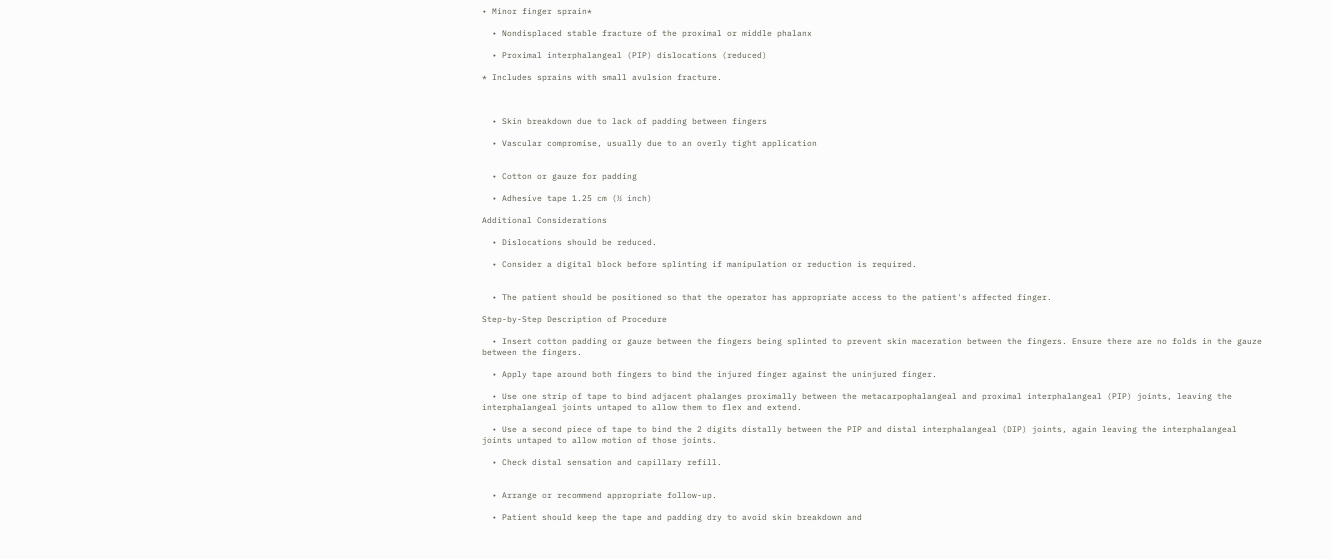• Minor finger sprain*

  • Nondisplaced stable fracture of the proximal or middle phalanx

  • Proximal interphalangeal (PIP) dislocations (reduced)

* Includes sprains with small avulsion fracture.



  • Skin breakdown due to lack of padding between fingers

  • Vascular compromise, usually due to an overly tight application


  • Cotton or gauze for padding

  • Adhesive tape 1.25 cm (½ inch)

Additional Considerations

  • Dislocations should be reduced.

  • Consider a digital block before splinting if manipulation or reduction is required.


  • The patient should be positioned so that the operator has appropriate access to the patient's affected finger.

Step-by-Step Description of Procedure

  • Insert cotton padding or gauze between the fingers being splinted to prevent skin maceration between the fingers. Ensure there are no folds in the gauze between the fingers.

  • Apply tape around both fingers to bind the injured finger against the uninjured finger.

  • Use one strip of tape to bind adjacent phalanges proximally between the metacarpophalangeal and proximal interphalangeal (PIP) joints, leaving the interphalangeal joints untaped to allow them to flex and extend.

  • Use a second piece of tape to bind the 2 digits distally between the PIP and distal interphalangeal (DIP) joints, again leaving the interphalangeal joints untaped to allow motion of those joints.

  • Check distal sensation and capillary refill.


  • Arrange or recommend appropriate follow-up.

  • Patient should keep the tape and padding dry to avoid skin breakdown and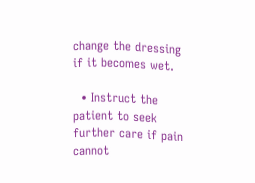change the dressing if it becomes wet.

  • Instruct the patient to seek further care if pain cannot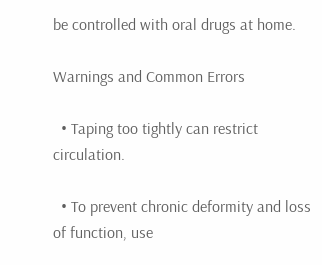be controlled with oral drugs at home.

Warnings and Common Errors

  • Taping too tightly can restrict circulation.

  • To prevent chronic deformity and loss of function, use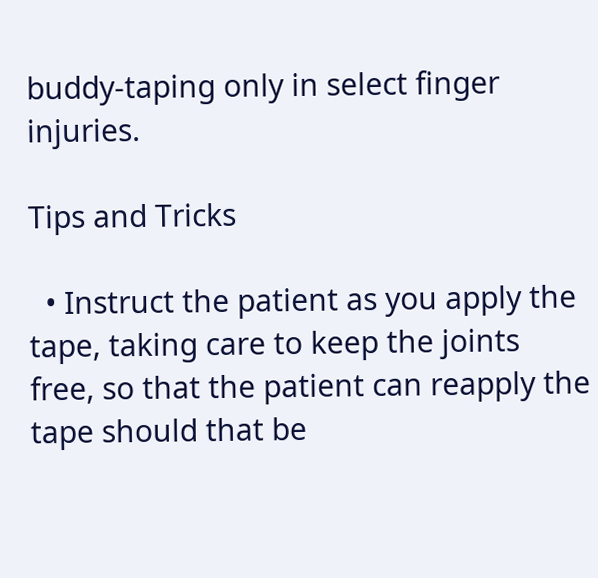buddy-taping only in select finger injuries.

Tips and Tricks

  • Instruct the patient as you apply the tape, taking care to keep the joints free, so that the patient can reapply the tape should that be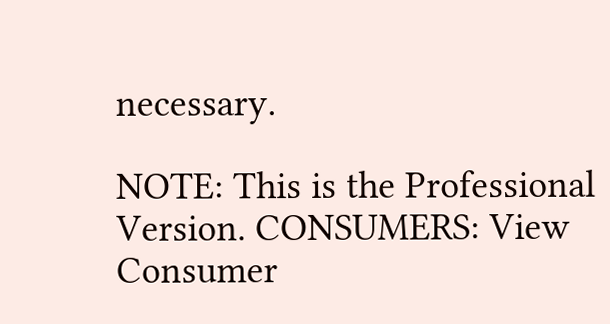necessary.

NOTE: This is the Professional Version. CONSUMERS: View Consumer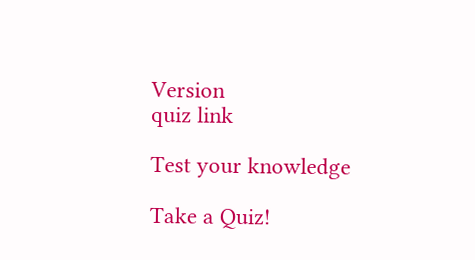Version
quiz link

Test your knowledge

Take a Quiz!